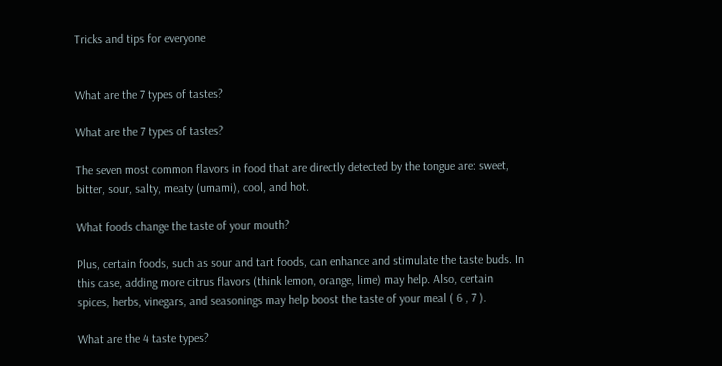Tricks and tips for everyone


What are the 7 types of tastes?

What are the 7 types of tastes?

The seven most common flavors in food that are directly detected by the tongue are: sweet, bitter, sour, salty, meaty (umami), cool, and hot.

What foods change the taste of your mouth?

Plus, certain foods, such as sour and tart foods, can enhance and stimulate the taste buds. In this case, adding more citrus flavors (think lemon, orange, lime) may help. Also, certain spices, herbs, vinegars, and seasonings may help boost the taste of your meal ( 6 , 7 ).

What are the 4 taste types?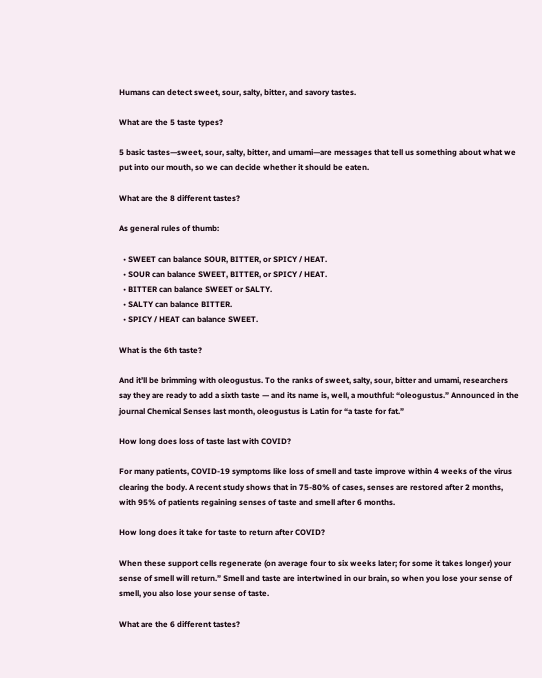Humans can detect sweet, sour, salty, bitter, and savory tastes.

What are the 5 taste types?

5 basic tastes—sweet, sour, salty, bitter, and umami—are messages that tell us something about what we put into our mouth, so we can decide whether it should be eaten.

What are the 8 different tastes?

As general rules of thumb:

  • SWEET can balance SOUR, BITTER, or SPICY / HEAT.
  • SOUR can balance SWEET, BITTER, or SPICY / HEAT.
  • BITTER can balance SWEET or SALTY.
  • SALTY can balance BITTER.
  • SPICY / HEAT can balance SWEET.

What is the 6th taste?

And it’ll be brimming with oleogustus. To the ranks of sweet, salty, sour, bitter and umami, researchers say they are ready to add a sixth taste — and its name is, well, a mouthful: “oleogustus.” Announced in the journal Chemical Senses last month, oleogustus is Latin for “a taste for fat.”

How long does loss of taste last with COVID?

For many patients, COVID-19 symptoms like loss of smell and taste improve within 4 weeks of the virus clearing the body. A recent study shows that in 75-80% of cases, senses are restored after 2 months, with 95% of patients regaining senses of taste and smell after 6 months.

How long does it take for taste to return after COVID?

When these support cells regenerate (on average four to six weeks later; for some it takes longer) your sense of smell will return.” Smell and taste are intertwined in our brain, so when you lose your sense of smell, you also lose your sense of taste.

What are the 6 different tastes?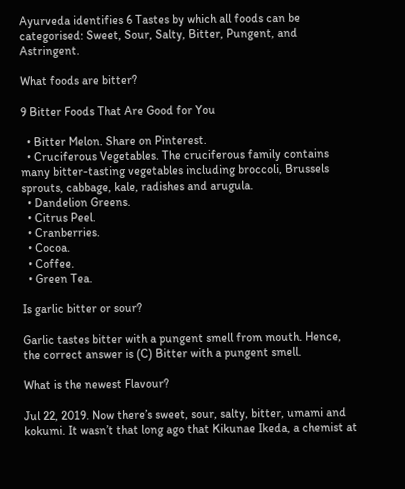Ayurveda identifies 6 Tastes by which all foods can be categorised: Sweet, Sour, Salty, Bitter, Pungent, and Astringent.

What foods are bitter?

9 Bitter Foods That Are Good for You

  • Bitter Melon. Share on Pinterest.
  • Cruciferous Vegetables. The cruciferous family contains many bitter-tasting vegetables including broccoli, Brussels sprouts, cabbage, kale, radishes and arugula.
  • Dandelion Greens.
  • Citrus Peel.
  • Cranberries.
  • Cocoa.
  • Coffee.
  • Green Tea.

Is garlic bitter or sour?

Garlic tastes bitter with a pungent smell from mouth. Hence, the correct answer is (C) Bitter with a pungent smell.

What is the newest Flavour?

Jul 22, 2019. Now there’s sweet, sour, salty, bitter, umami and kokumi. It wasn’t that long ago that Kikunae Ikeda, a chemist at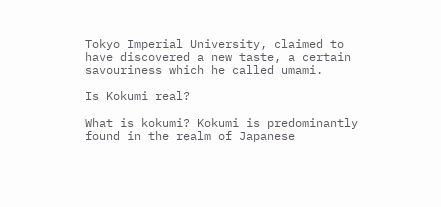Tokyo Imperial University, claimed to have discovered a new taste, a certain savouriness which he called umami.

Is Kokumi real?

What is kokumi? Kokumi is predominantly found in the realm of Japanese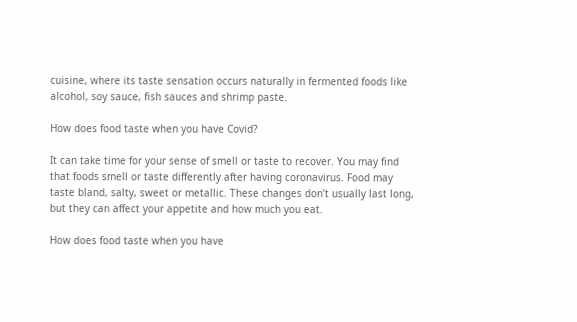cuisine, where its taste sensation occurs naturally in fermented foods like alcohol, soy sauce, fish sauces and shrimp paste.

How does food taste when you have Covid?

It can take time for your sense of smell or taste to recover. You may find that foods smell or taste differently after having coronavirus. Food may taste bland, salty, sweet or metallic. These changes don’t usually last long, but they can affect your appetite and how much you eat.

How does food taste when you have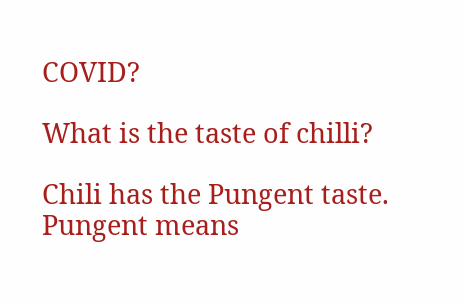COVID?

What is the taste of chilli?

Chili has the Pungent taste. Pungent means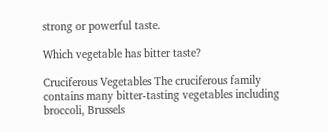strong or powerful taste.

Which vegetable has bitter taste?

Cruciferous Vegetables The cruciferous family contains many bitter-tasting vegetables including broccoli, Brussels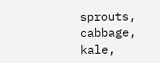sprouts, cabbage, kale,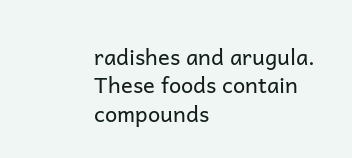radishes and arugula. These foods contain compounds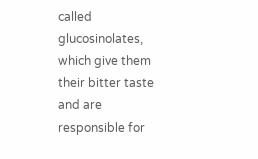called glucosinolates, which give them their bitter taste and are responsible for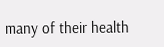many of their health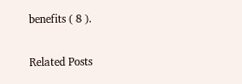benefits ( 8 ).

Related Posts